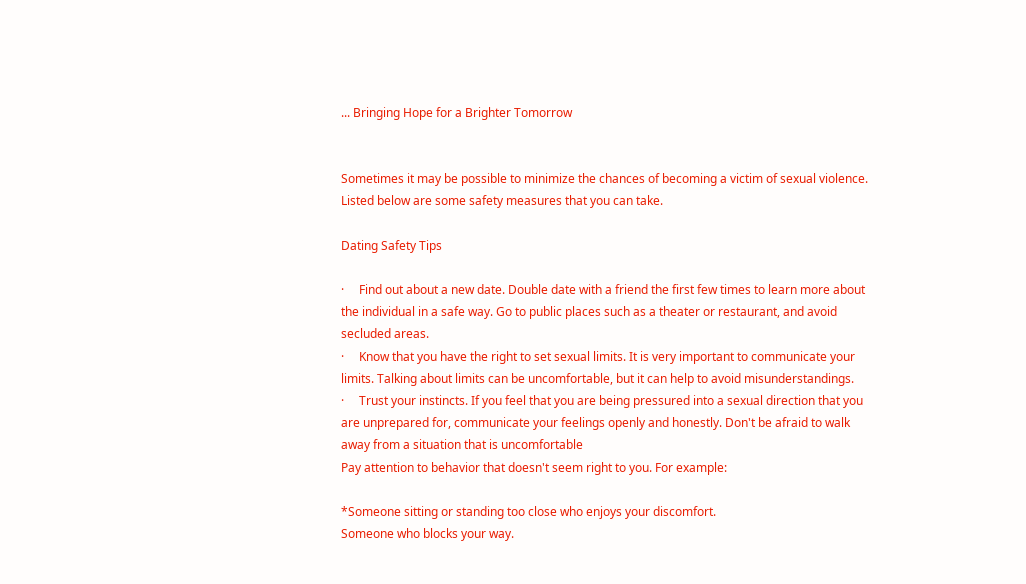... Bringing Hope for a Brighter Tomorrow


Sometimes it may be possible to minimize the chances of becoming a victim of sexual violence. Listed below are some safety measures that you can take.

Dating Safety Tips

·     Find out about a new date. Double date with a friend the first few times to learn more about the individual in a safe way. Go to public places such as a theater or restaurant, and avoid secluded areas.
·     Know that you have the right to set sexual limits. It is very important to communicate your limits. Talking about limits can be uncomfortable, but it can help to avoid misunderstandings.
·     Trust your instincts. If you feel that you are being pressured into a sexual direction that you are unprepared for, communicate your feelings openly and honestly. Don't be afraid to walk away from a situation that is uncomfortable
Pay attention to behavior that doesn't seem right to you. For example:

*Someone sitting or standing too close who enjoys your discomfort.
Someone who blocks your way.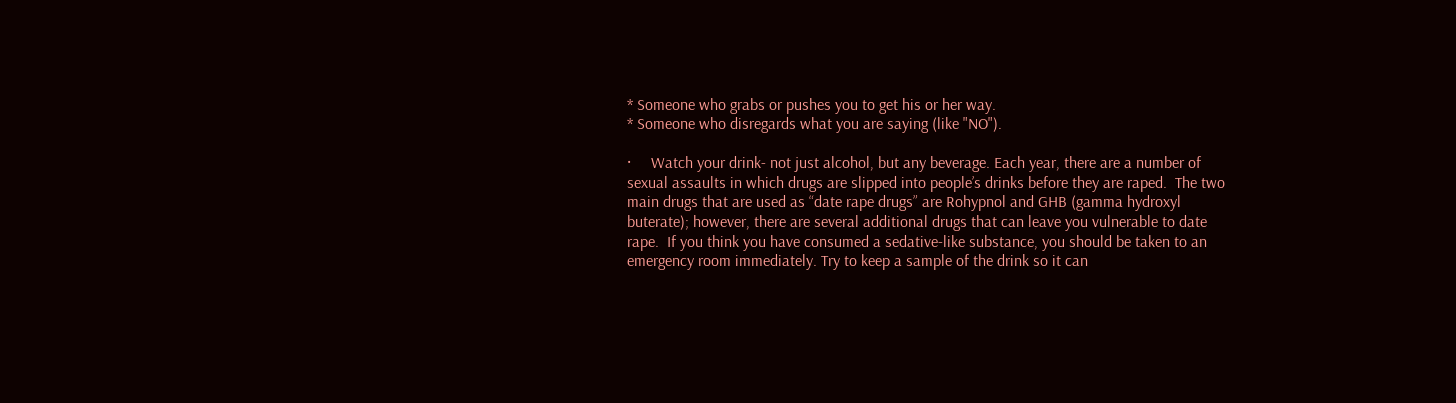* Someone who grabs or pushes you to get his or her way.
* Someone who disregards what you are saying (like "NO").

·     Watch your drink- not just alcohol, but any beverage. Each year, there are a number of sexual assaults in which drugs are slipped into people’s drinks before they are raped.  The two main drugs that are used as “date rape drugs” are Rohypnol and GHB (gamma hydroxyl buterate); however, there are several additional drugs that can leave you vulnerable to date rape.  If you think you have consumed a sedative-like substance, you should be taken to an emergency room immediately. Try to keep a sample of the drink so it can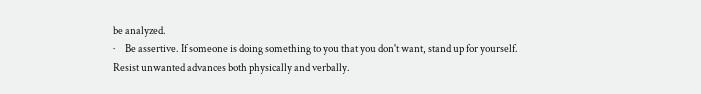be analyzed.
·     Be assertive. If someone is doing something to you that you don't want, stand up for yourself. Resist unwanted advances both physically and verbally.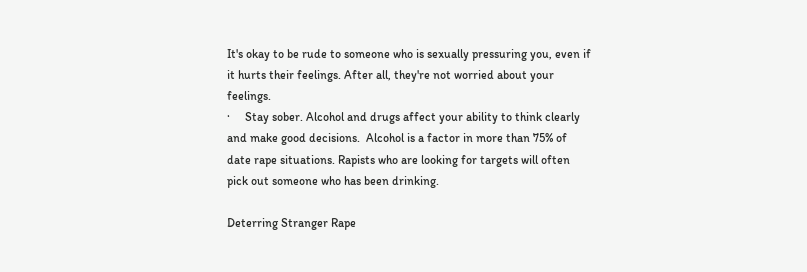It's okay to be rude to someone who is sexually pressuring you, even if it hurts their feelings. After all, they're not worried about your feelings.
·     Stay sober. Alcohol and drugs affect your ability to think clearly and make good decisions.  Alcohol is a factor in more than 75% of date rape situations. Rapists who are looking for targets will often pick out someone who has been drinking.

Deterring Stranger Rape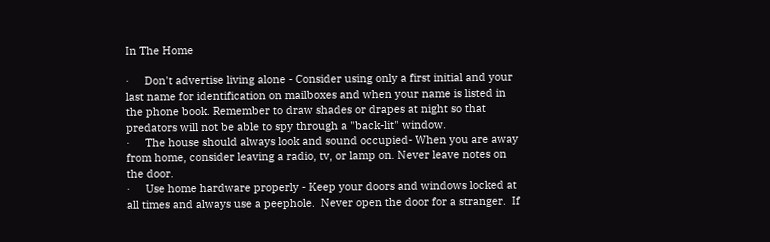In The Home

·     Don't advertise living alone - Consider using only a first initial and your last name for identification on mailboxes and when your name is listed in the phone book. Remember to draw shades or drapes at night so that predators will not be able to spy through a "back-lit" window.
·     The house should always look and sound occupied- When you are away from home, consider leaving a radio, tv, or lamp on. Never leave notes on the door.
·     Use home hardware properly - Keep your doors and windows locked at all times and always use a peephole.  Never open the door for a stranger.  If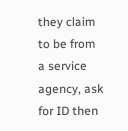they claim to be from a service agency, ask for ID then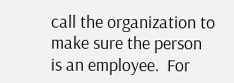call the organization to make sure the person is an employee.  For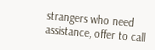strangers who need assistance, offer to call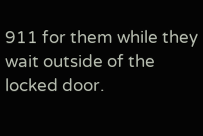911 for them while they wait outside of the locked door.